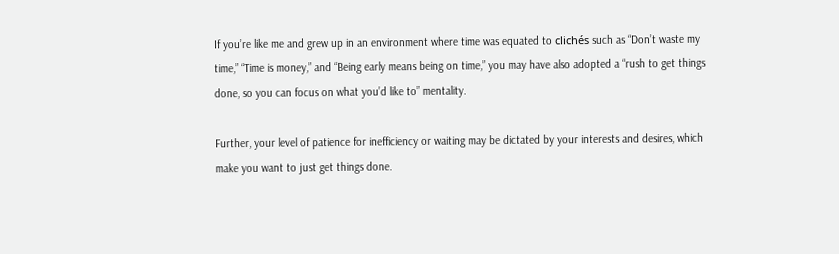If you’re like me and grew up in an environment where time was equated to clichés such as “Don’t waste my time,” “Time is money,” and “Being early means being on time,” you may have also adopted a “rush to get things done, so you can focus on what you’d like to” mentality.

Further, your level of patience for inefficiency or waiting may be dictated by your interests and desires, which make you want to just get things done.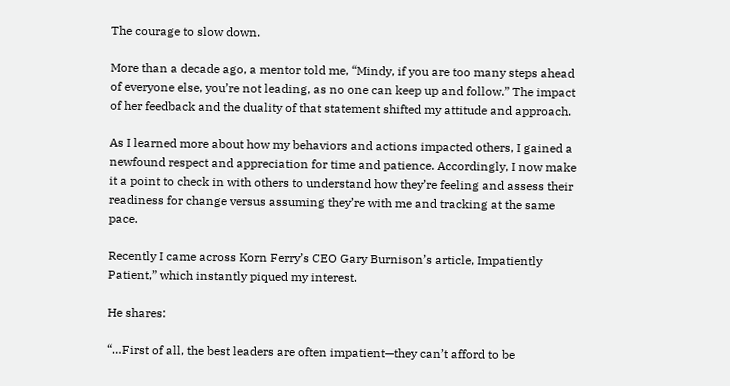The courage to slow down.

More than a decade ago, a mentor told me, “Mindy, if you are too many steps ahead of everyone else, you’re not leading, as no one can keep up and follow.” The impact of her feedback and the duality of that statement shifted my attitude and approach.

As I learned more about how my behaviors and actions impacted others, I gained a newfound respect and appreciation for time and patience. Accordingly, I now make it a point to check in with others to understand how they’re feeling and assess their readiness for change versus assuming they’re with me and tracking at the same pace.

Recently I came across Korn Ferry’s CEO Gary Burnison’s article, Impatiently Patient,” which instantly piqued my interest.

He shares:

“…First of all, the best leaders are often impatient—they can’t afford to be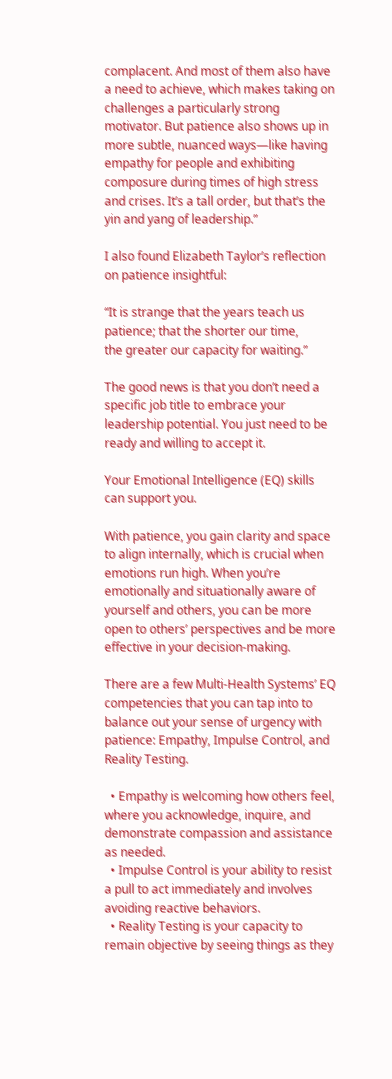complacent. And most of them also have a need to achieve, which makes taking on challenges a particularly strong motivator. But patience also shows up in more subtle, nuanced ways—like having empathy for people and exhibiting composure during times of high stress and crises. It’s a tall order, but that’s the yin and yang of leadership.”

I also found Elizabeth Taylor’s reflection on patience insightful:

“It is strange that the years teach us patience; that the shorter our time,
the greater our capacity for waiting.”

The good news is that you don’t need a specific job title to embrace your leadership potential. You just need to be ready and willing to accept it.

Your Emotional Intelligence (EQ) skills can support you.

With patience, you gain clarity and space to align internally, which is crucial when emotions run high. When you’re emotionally and situationally aware of yourself and others, you can be more open to others’ perspectives and be more effective in your decision-making.

There are a few Multi-Health Systems’ EQ competencies that you can tap into to balance out your sense of urgency with patience: Empathy, Impulse Control, and Reality Testing.

  • Empathy is welcoming how others feel, where you acknowledge, inquire, and demonstrate compassion and assistance as needed.
  • Impulse Control is your ability to resist a pull to act immediately and involves avoiding reactive behaviors.
  • Reality Testing is your capacity to remain objective by seeing things as they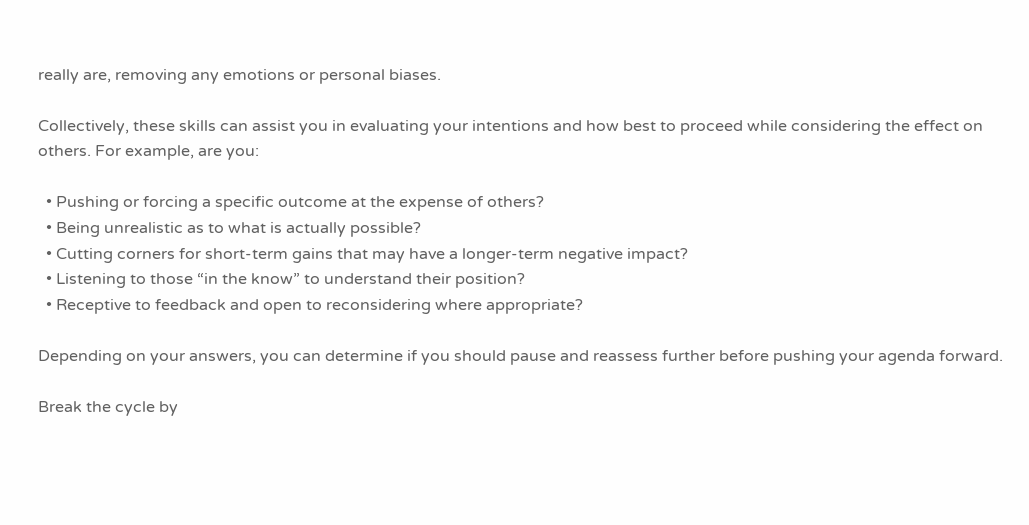really are, removing any emotions or personal biases.

Collectively, these skills can assist you in evaluating your intentions and how best to proceed while considering the effect on others. For example, are you:

  • Pushing or forcing a specific outcome at the expense of others?
  • Being unrealistic as to what is actually possible?
  • Cutting corners for short-term gains that may have a longer-term negative impact?
  • Listening to those “in the know” to understand their position?
  • Receptive to feedback and open to reconsidering where appropriate?

Depending on your answers, you can determine if you should pause and reassess further before pushing your agenda forward.

Break the cycle by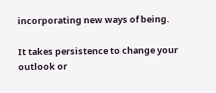incorporating new ways of being.

It takes persistence to change your outlook or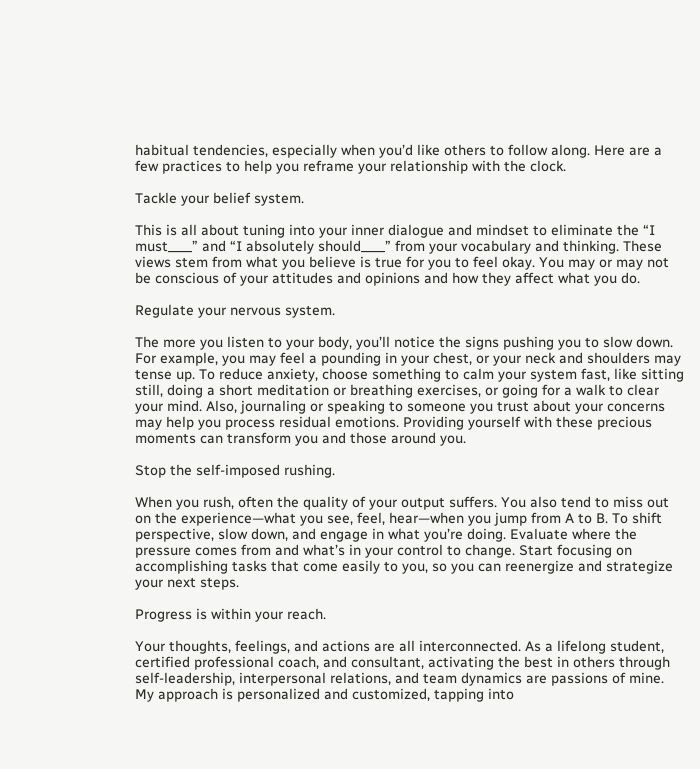habitual tendencies, especially when you’d like others to follow along. Here are a few practices to help you reframe your relationship with the clock.

Tackle your belief system.

This is all about tuning into your inner dialogue and mindset to eliminate the “I must____” and “I absolutely should____” from your vocabulary and thinking. These views stem from what you believe is true for you to feel okay. You may or may not be conscious of your attitudes and opinions and how they affect what you do.

Regulate your nervous system.

The more you listen to your body, you’ll notice the signs pushing you to slow down. For example, you may feel a pounding in your chest, or your neck and shoulders may tense up. To reduce anxiety, choose something to calm your system fast, like sitting still, doing a short meditation or breathing exercises, or going for a walk to clear your mind. Also, journaling or speaking to someone you trust about your concerns may help you process residual emotions. Providing yourself with these precious moments can transform you and those around you.

Stop the self-imposed rushing.

When you rush, often the quality of your output suffers. You also tend to miss out on the experience—what you see, feel, hear—when you jump from A to B. To shift perspective, slow down, and engage in what you’re doing. Evaluate where the pressure comes from and what’s in your control to change. Start focusing on accomplishing tasks that come easily to you, so you can reenergize and strategize your next steps.

Progress is within your reach.

Your thoughts, feelings, and actions are all interconnected. As a lifelong student, certified professional coach, and consultant, activating the best in others through self-leadership, interpersonal relations, and team dynamics are passions of mine. My approach is personalized and customized, tapping into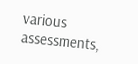various assessments,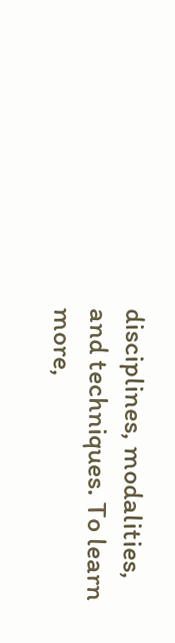disciplines, modalities, and techniques. To learn more,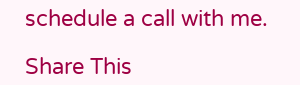schedule a call with me.

Share This